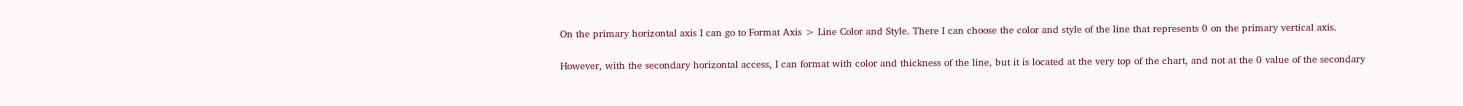On the primary horizontal axis I can go to Format Axis > Line Color and Style. There I can choose the color and style of the line that represents 0 on the primary vertical axis.

However, with the secondary horizontal access, I can format with color and thickness of the line, but it is located at the very top of the chart, and not at the 0 value of the secondary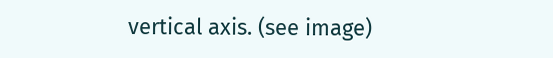vertical axis. (see image)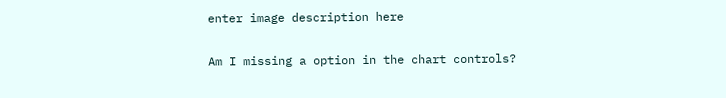enter image description here

Am I missing a option in the chart controls?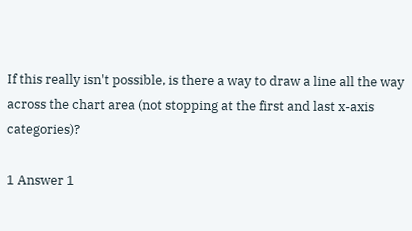If this really isn't possible, is there a way to draw a line all the way across the chart area (not stopping at the first and last x-axis categories)?

1 Answer 1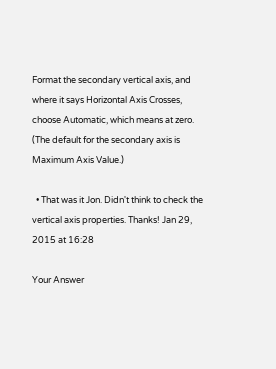Format the secondary vertical axis, and where it says Horizontal Axis Crosses, choose Automatic, which means at zero. (The default for the secondary axis is Maximum Axis Value.)

  • That was it Jon. Didn't think to check the vertical axis properties. Thanks! Jan 29, 2015 at 16:28

Your Answer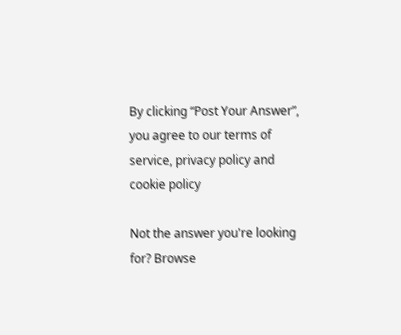By clicking “Post Your Answer”, you agree to our terms of service, privacy policy and cookie policy

Not the answer you're looking for? Browse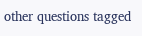other questions tagged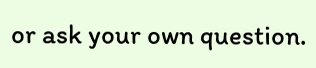or ask your own question.